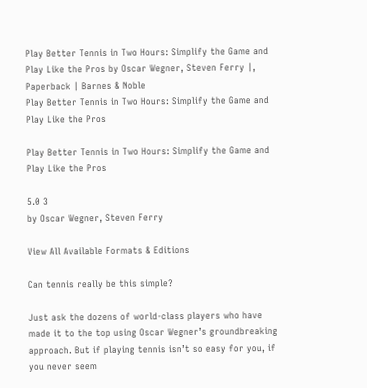Play Better Tennis in Two Hours: Simplify the Game and Play Like the Pros by Oscar Wegner, Steven Ferry |, Paperback | Barnes & Noble
Play Better Tennis in Two Hours: Simplify the Game and Play Like the Pros

Play Better Tennis in Two Hours: Simplify the Game and Play Like the Pros

5.0 3
by Oscar Wegner, Steven Ferry

View All Available Formats & Editions

Can tennis really be this simple?

Just ask the dozens of world-class players who have made it to the top using Oscar Wegner’s groundbreaking approach. But if playing tennis isn’t so easy for you, if you never seem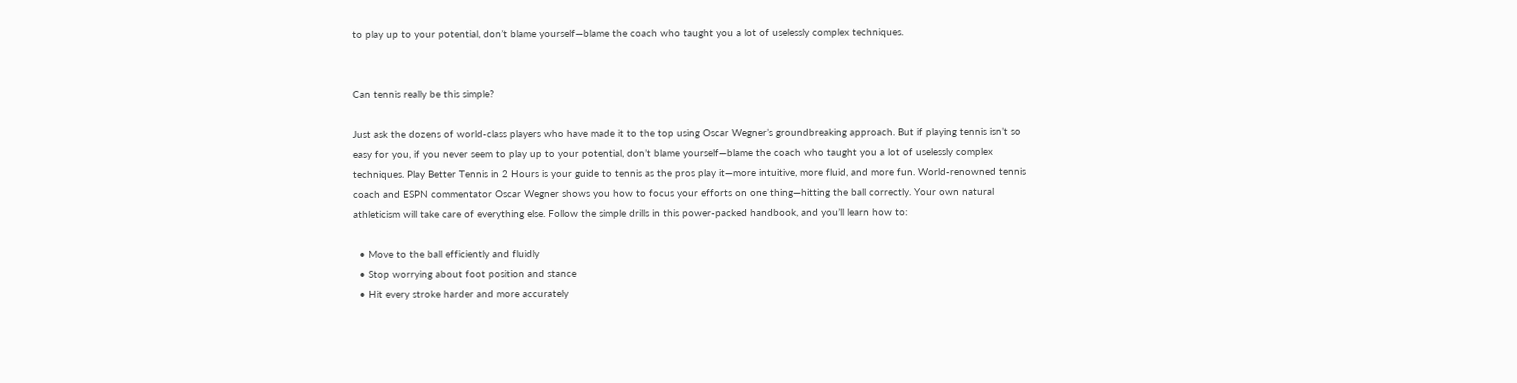to play up to your potential, don’t blame yourself—blame the coach who taught you a lot of uselessly complex techniques.


Can tennis really be this simple?

Just ask the dozens of world-class players who have made it to the top using Oscar Wegner’s groundbreaking approach. But if playing tennis isn’t so easy for you, if you never seem to play up to your potential, don’t blame yourself—blame the coach who taught you a lot of uselessly complex techniques. Play Better Tennis in 2 Hours is your guide to tennis as the pros play it—more intuitive, more fluid, and more fun. World-renowned tennis coach and ESPN commentator Oscar Wegner shows you how to focus your efforts on one thing—hitting the ball correctly. Your own natural athleticism will take care of everything else. Follow the simple drills in this power-packed handbook, and you’ll learn how to:

  • Move to the ball efficiently and fluidly
  • Stop worrying about foot position and stance
  • Hit every stroke harder and more accurately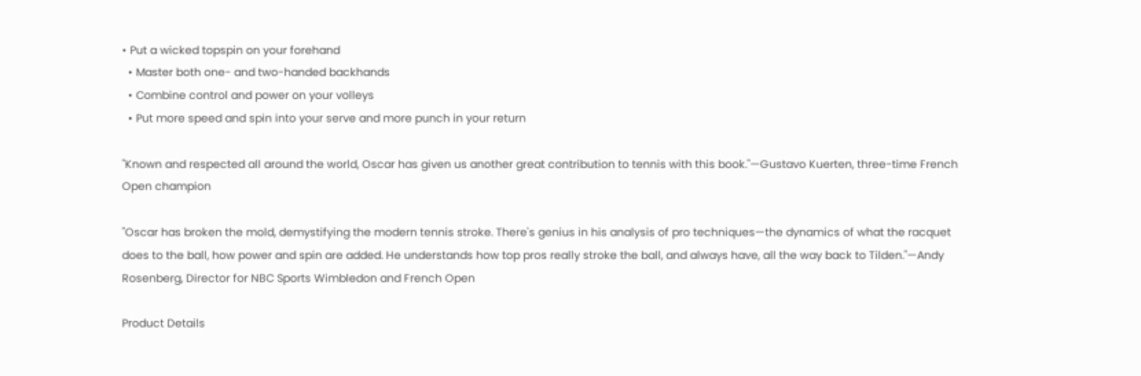• Put a wicked topspin on your forehand
  • Master both one- and two-handed backhands
  • Combine control and power on your volleys
  • Put more speed and spin into your serve and more punch in your return

"Known and respected all around the world, Oscar has given us another great contribution to tennis with this book."—Gustavo Kuerten, three-time French Open champion

"Oscar has broken the mold, demystifying the modern tennis stroke. There's genius in his analysis of pro techniques—the dynamics of what the racquet does to the ball, how power and spin are added. He understands how top pros really stroke the ball, and always have, all the way back to Tilden."—Andy Rosenberg, Director for NBC Sports Wimbledon and French Open

Product Details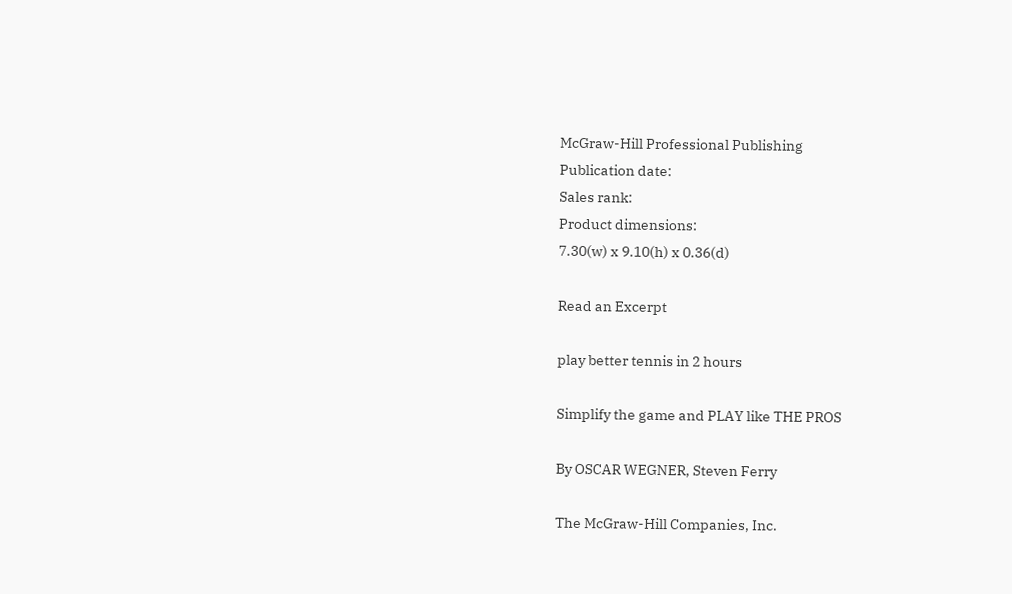McGraw-Hill Professional Publishing
Publication date:
Sales rank:
Product dimensions:
7.30(w) x 9.10(h) x 0.36(d)

Read an Excerpt

play better tennis in 2 hours

Simplify the game and PLAY like THE PROS

By OSCAR WEGNER, Steven Ferry

The McGraw-Hill Companies, Inc.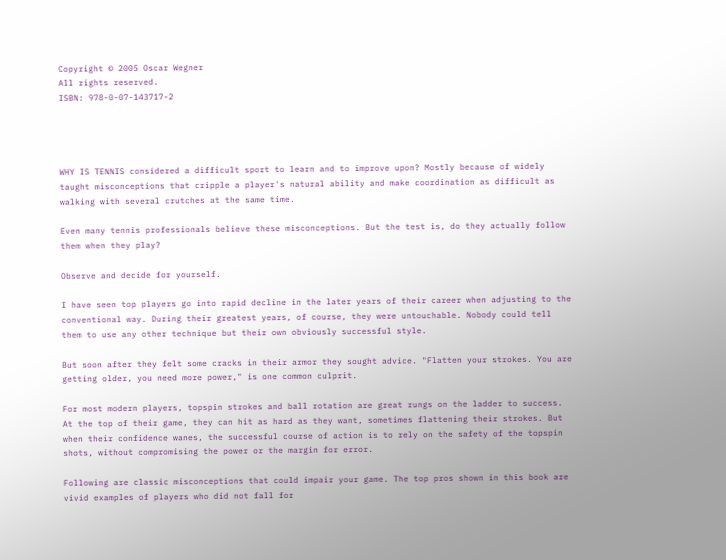Copyright © 2005 Oscar Wegner
All rights reserved.
ISBN: 978-0-07-143717-2




WHY IS TENNIS considered a difficult sport to learn and to improve upon? Mostly because of widely taught misconceptions that cripple a player's natural ability and make coordination as difficult as walking with several crutches at the same time.

Even many tennis professionals believe these misconceptions. But the test is, do they actually follow them when they play?

Observe and decide for yourself.

I have seen top players go into rapid decline in the later years of their career when adjusting to the conventional way. During their greatest years, of course, they were untouchable. Nobody could tell them to use any other technique but their own obviously successful style.

But soon after they felt some cracks in their armor they sought advice. "Flatten your strokes. You are getting older, you need more power," is one common culprit.

For most modern players, topspin strokes and ball rotation are great rungs on the ladder to success. At the top of their game, they can hit as hard as they want, sometimes flattening their strokes. But when their confidence wanes, the successful course of action is to rely on the safety of the topspin shots, without compromising the power or the margin for error.

Following are classic misconceptions that could impair your game. The top pros shown in this book are vivid examples of players who did not fall for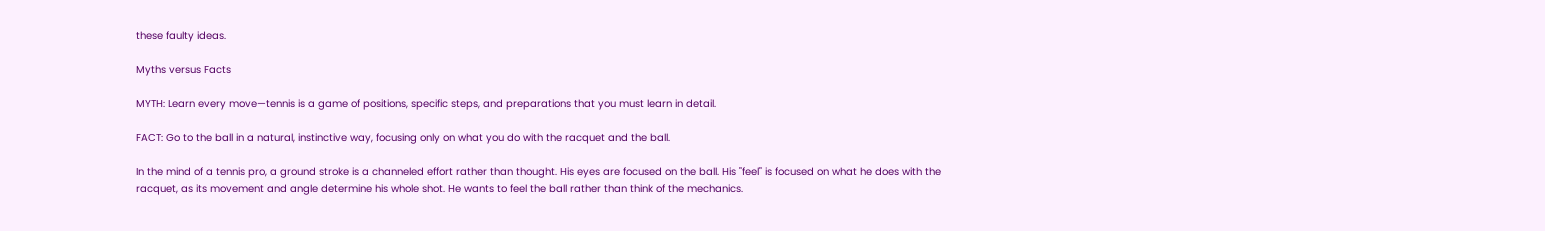these faulty ideas.

Myths versus Facts

MYTH: Learn every move—tennis is a game of positions, specific steps, and preparations that you must learn in detail.

FACT: Go to the ball in a natural, instinctive way, focusing only on what you do with the racquet and the ball.

In the mind of a tennis pro, a ground stroke is a channeled effort rather than thought. His eyes are focused on the ball. His "feel" is focused on what he does with the racquet, as its movement and angle determine his whole shot. He wants to feel the ball rather than think of the mechanics.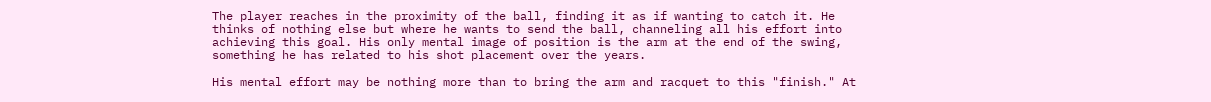The player reaches in the proximity of the ball, finding it as if wanting to catch it. He thinks of nothing else but where he wants to send the ball, channeling all his effort into achieving this goal. His only mental image of position is the arm at the end of the swing, something he has related to his shot placement over the years.

His mental effort may be nothing more than to bring the arm and racquet to this "finish." At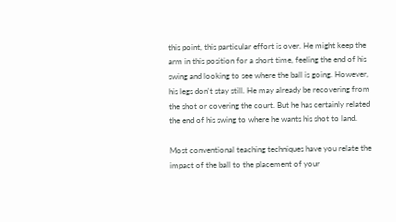this point, this particular effort is over. He might keep the arm in this position for a short time, feeling the end of his swing and looking to see where the ball is going. However, his legs don't stay still. He may already be recovering from the shot or covering the court. But he has certainly related the end of his swing to where he wants his shot to land.

Most conventional teaching techniques have you relate the impact of the ball to the placement of your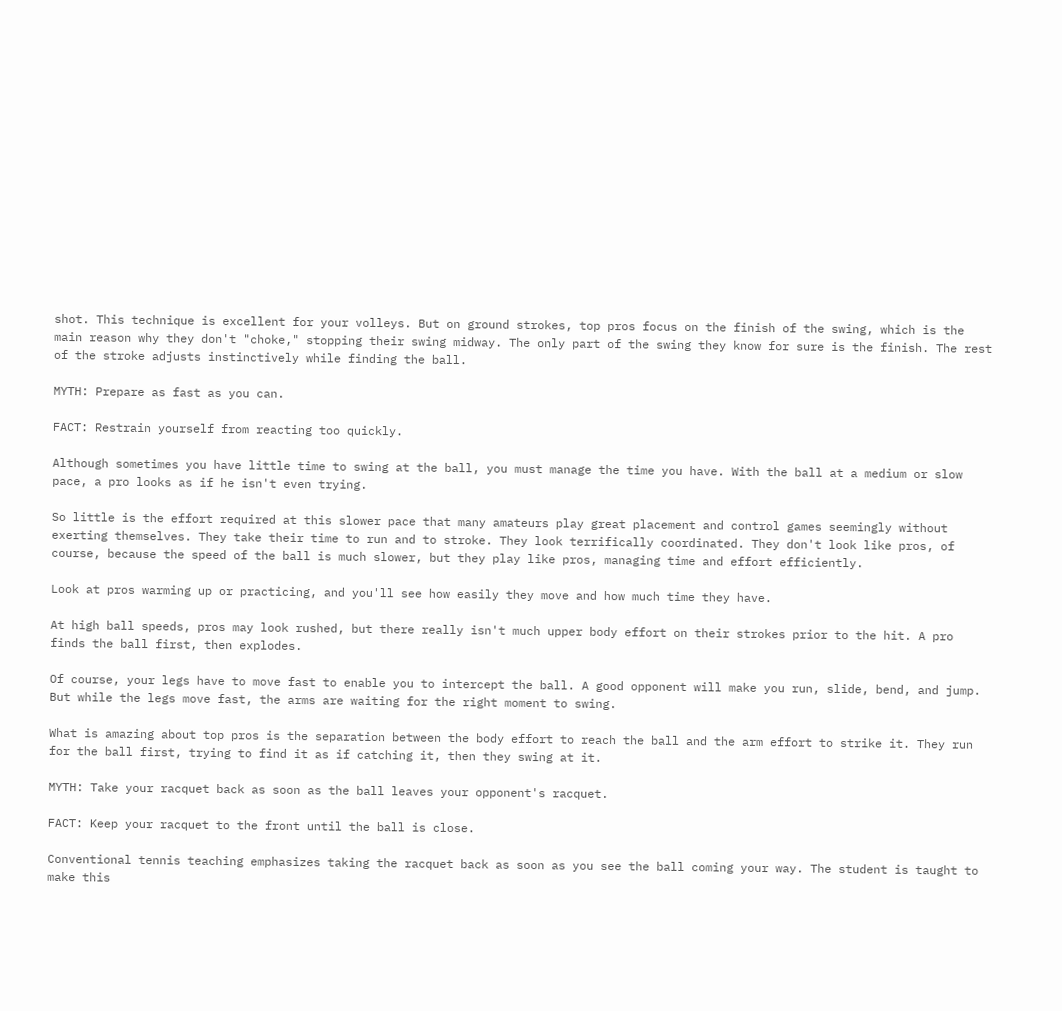shot. This technique is excellent for your volleys. But on ground strokes, top pros focus on the finish of the swing, which is the main reason why they don't "choke," stopping their swing midway. The only part of the swing they know for sure is the finish. The rest of the stroke adjusts instinctively while finding the ball.

MYTH: Prepare as fast as you can.

FACT: Restrain yourself from reacting too quickly.

Although sometimes you have little time to swing at the ball, you must manage the time you have. With the ball at a medium or slow pace, a pro looks as if he isn't even trying.

So little is the effort required at this slower pace that many amateurs play great placement and control games seemingly without exerting themselves. They take their time to run and to stroke. They look terrifically coordinated. They don't look like pros, of course, because the speed of the ball is much slower, but they play like pros, managing time and effort efficiently.

Look at pros warming up or practicing, and you'll see how easily they move and how much time they have.

At high ball speeds, pros may look rushed, but there really isn't much upper body effort on their strokes prior to the hit. A pro finds the ball first, then explodes.

Of course, your legs have to move fast to enable you to intercept the ball. A good opponent will make you run, slide, bend, and jump. But while the legs move fast, the arms are waiting for the right moment to swing.

What is amazing about top pros is the separation between the body effort to reach the ball and the arm effort to strike it. They run for the ball first, trying to find it as if catching it, then they swing at it.

MYTH: Take your racquet back as soon as the ball leaves your opponent's racquet.

FACT: Keep your racquet to the front until the ball is close.

Conventional tennis teaching emphasizes taking the racquet back as soon as you see the ball coming your way. The student is taught to make this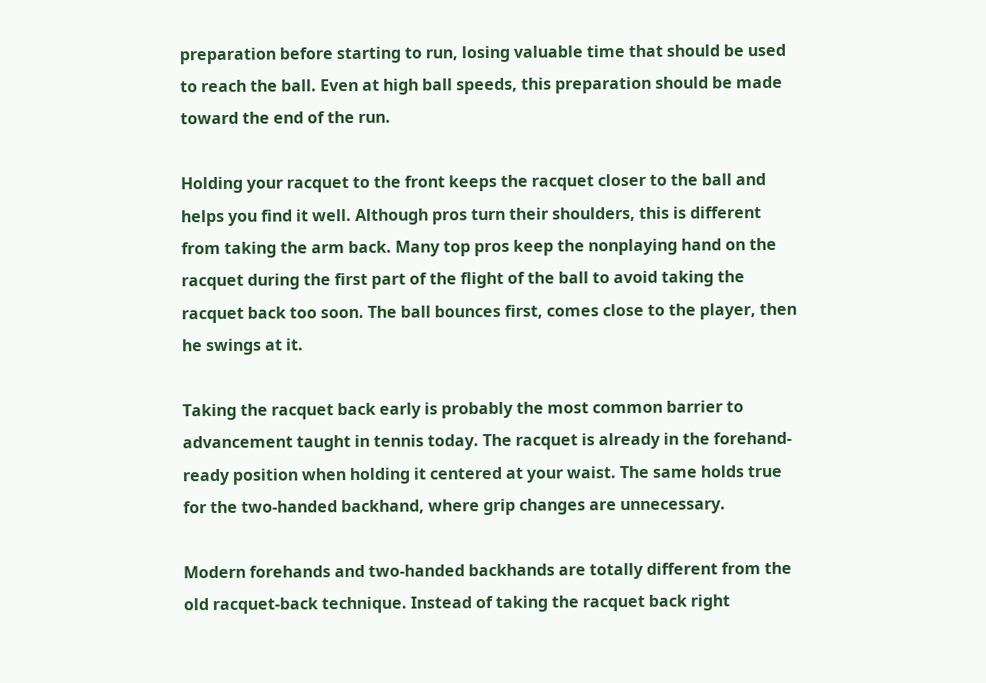preparation before starting to run, losing valuable time that should be used to reach the ball. Even at high ball speeds, this preparation should be made toward the end of the run.

Holding your racquet to the front keeps the racquet closer to the ball and helps you find it well. Although pros turn their shoulders, this is different from taking the arm back. Many top pros keep the nonplaying hand on the racquet during the first part of the flight of the ball to avoid taking the racquet back too soon. The ball bounces first, comes close to the player, then he swings at it.

Taking the racquet back early is probably the most common barrier to advancement taught in tennis today. The racquet is already in the forehand-ready position when holding it centered at your waist. The same holds true for the two-handed backhand, where grip changes are unnecessary.

Modern forehands and two-handed backhands are totally different from the old racquet-back technique. Instead of taking the racquet back right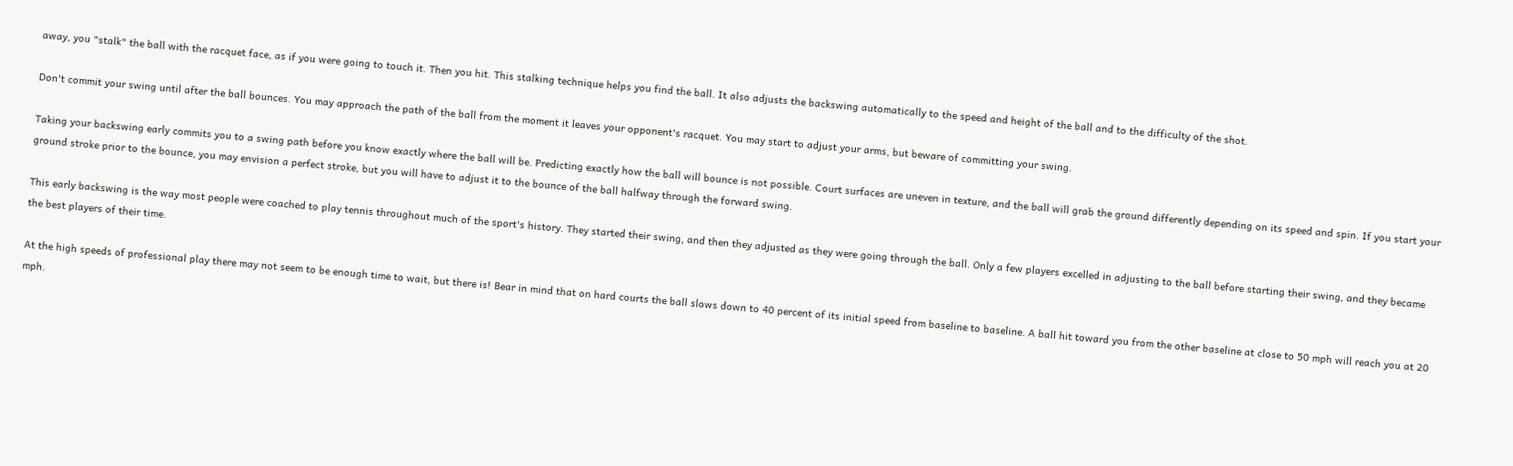away, you "stalk" the ball with the racquet face, as if you were going to touch it. Then you hit. This stalking technique helps you find the ball. It also adjusts the backswing automatically to the speed and height of the ball and to the difficulty of the shot.

Don't commit your swing until after the ball bounces. You may approach the path of the ball from the moment it leaves your opponent's racquet. You may start to adjust your arms, but beware of committing your swing.

Taking your backswing early commits you to a swing path before you know exactly where the ball will be. Predicting exactly how the ball will bounce is not possible. Court surfaces are uneven in texture, and the ball will grab the ground differently depending on its speed and spin. If you start your ground stroke prior to the bounce, you may envision a perfect stroke, but you will have to adjust it to the bounce of the ball halfway through the forward swing.

This early backswing is the way most people were coached to play tennis throughout much of the sport's history. They started their swing, and then they adjusted as they were going through the ball. Only a few players excelled in adjusting to the ball before starting their swing, and they became the best players of their time.

At the high speeds of professional play there may not seem to be enough time to wait, but there is! Bear in mind that on hard courts the ball slows down to 40 percent of its initial speed from baseline to baseline. A ball hit toward you from the other baseline at close to 50 mph will reach you at 20 mph.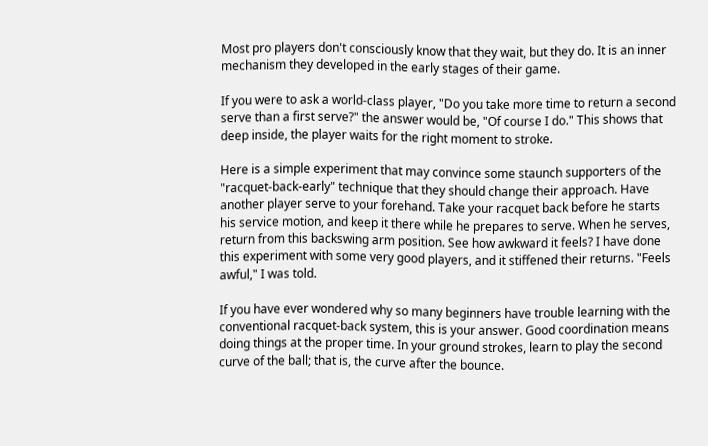Most pro players don't consciously know that they wait, but they do. It is an inner mechanism they developed in the early stages of their game.

If you were to ask a world-class player, "Do you take more time to return a second serve than a first serve?" the answer would be, "Of course I do." This shows that deep inside, the player waits for the right moment to stroke.

Here is a simple experiment that may convince some staunch supporters of the "racquet-back-early" technique that they should change their approach. Have another player serve to your forehand. Take your racquet back before he starts his service motion, and keep it there while he prepares to serve. When he serves, return from this backswing arm position. See how awkward it feels? I have done this experiment with some very good players, and it stiffened their returns. "Feels awful," I was told.

If you have ever wondered why so many beginners have trouble learning with the conventional racquet-back system, this is your answer. Good coordination means doing things at the proper time. In your ground strokes, learn to play the second curve of the ball; that is, the curve after the bounce.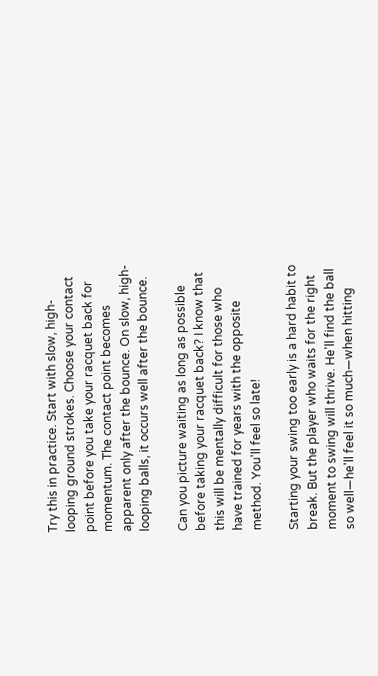Try this in practice. Start with slow, high-looping ground strokes. Choose your contact point before you take your racquet back for momentum. The contact point becomes apparent only after the bounce. On slow, high-looping balls, it occurs well after the bounce.

Can you picture waiting as long as possible before taking your racquet back? I know that this will be mentally difficult for those who have trained for years with the opposite method. You'll feel so late!

Starting your swing too early is a hard habit to break. But the player who waits for the right moment to swing will thrive. He'll find the ball so well—he'll feel it so much—when hitting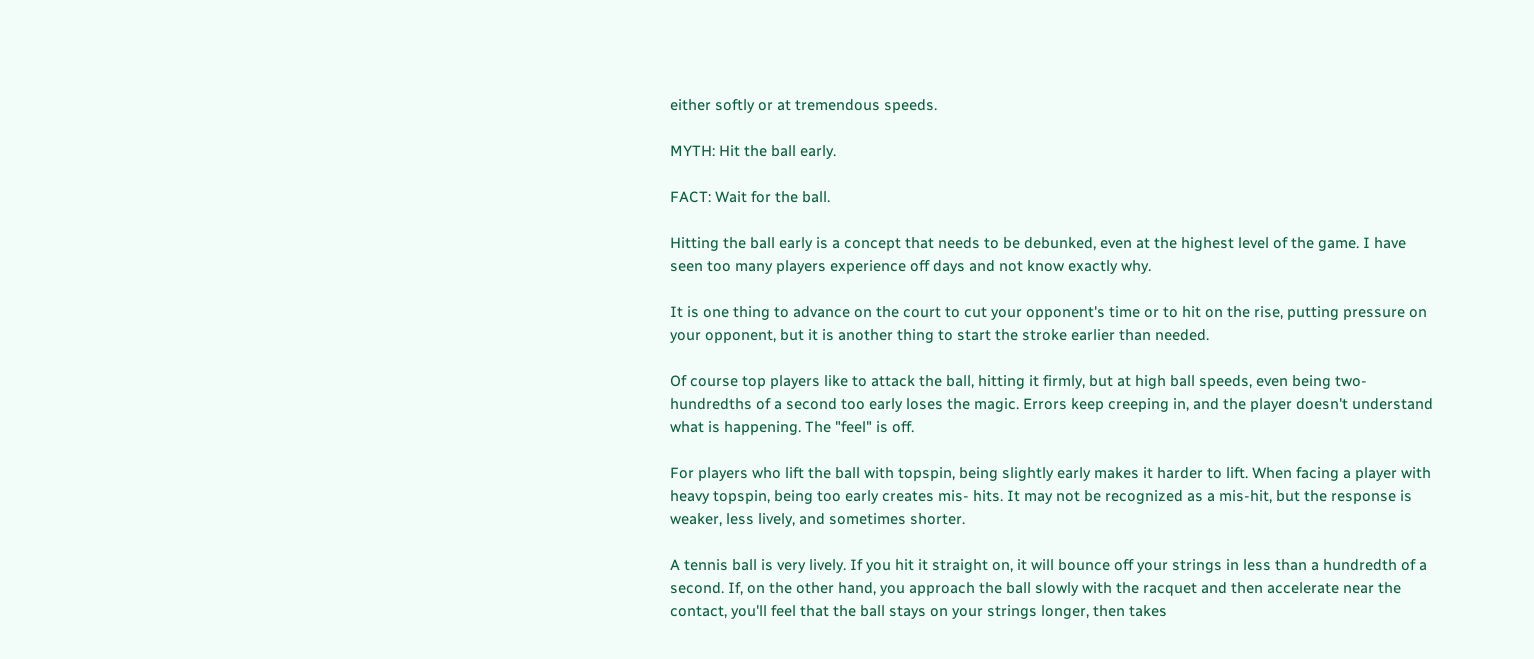either softly or at tremendous speeds.

MYTH: Hit the ball early.

FACT: Wait for the ball.

Hitting the ball early is a concept that needs to be debunked, even at the highest level of the game. I have seen too many players experience off days and not know exactly why.

It is one thing to advance on the court to cut your opponent's time or to hit on the rise, putting pressure on your opponent, but it is another thing to start the stroke earlier than needed.

Of course top players like to attack the ball, hitting it firmly, but at high ball speeds, even being two-hundredths of a second too early loses the magic. Errors keep creeping in, and the player doesn't understand what is happening. The "feel" is off.

For players who lift the ball with topspin, being slightly early makes it harder to lift. When facing a player with heavy topspin, being too early creates mis- hits. It may not be recognized as a mis-hit, but the response is weaker, less lively, and sometimes shorter.

A tennis ball is very lively. If you hit it straight on, it will bounce off your strings in less than a hundredth of a second. If, on the other hand, you approach the ball slowly with the racquet and then accelerate near the contact, you'll feel that the ball stays on your strings longer, then takes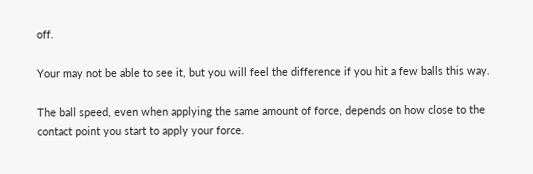off.

Your may not be able to see it, but you will feel the difference if you hit a few balls this way.

The ball speed, even when applying the same amount of force, depends on how close to the contact point you start to apply your force.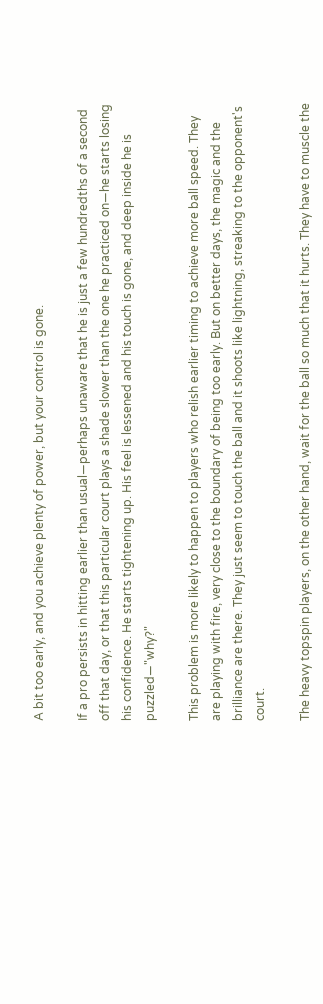A bit too early, and you achieve plenty of power, but your control is gone.

If a pro persists in hitting earlier than usual—perhaps unaware that he is just a few hundredths of a second off that day, or that this particular court plays a shade slower than the one he practiced on—he starts losing his confidence. He starts tightening up. His feel is lessened and his touch is gone, and deep inside he is puzzled—"why?"

This problem is more likely to happen to players who relish earlier timing to achieve more ball speed. They are playing with fire, very close to the boundary of being too early. But on better days, the magic and the brilliance are there. They just seem to touch the ball and it shoots like lightning, streaking to the opponent's court.

The heavy topspin players, on the other hand, wait for the ball so much that it hurts. They have to muscle the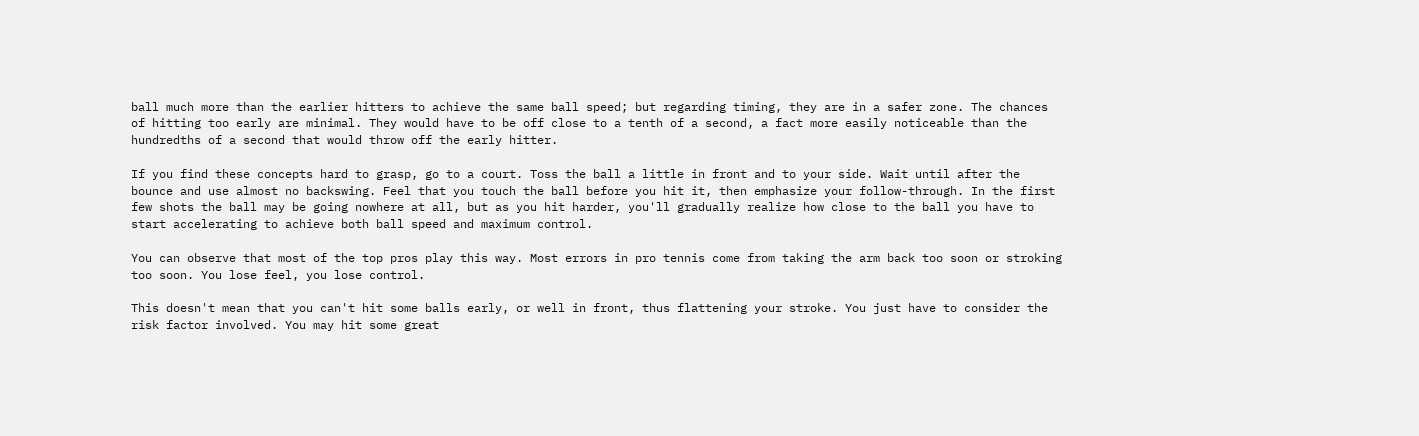ball much more than the earlier hitters to achieve the same ball speed; but regarding timing, they are in a safer zone. The chances of hitting too early are minimal. They would have to be off close to a tenth of a second, a fact more easily noticeable than the hundredths of a second that would throw off the early hitter.

If you find these concepts hard to grasp, go to a court. Toss the ball a little in front and to your side. Wait until after the bounce and use almost no backswing. Feel that you touch the ball before you hit it, then emphasize your follow-through. In the first few shots the ball may be going nowhere at all, but as you hit harder, you'll gradually realize how close to the ball you have to start accelerating to achieve both ball speed and maximum control.

You can observe that most of the top pros play this way. Most errors in pro tennis come from taking the arm back too soon or stroking too soon. You lose feel, you lose control.

This doesn't mean that you can't hit some balls early, or well in front, thus flattening your stroke. You just have to consider the risk factor involved. You may hit some great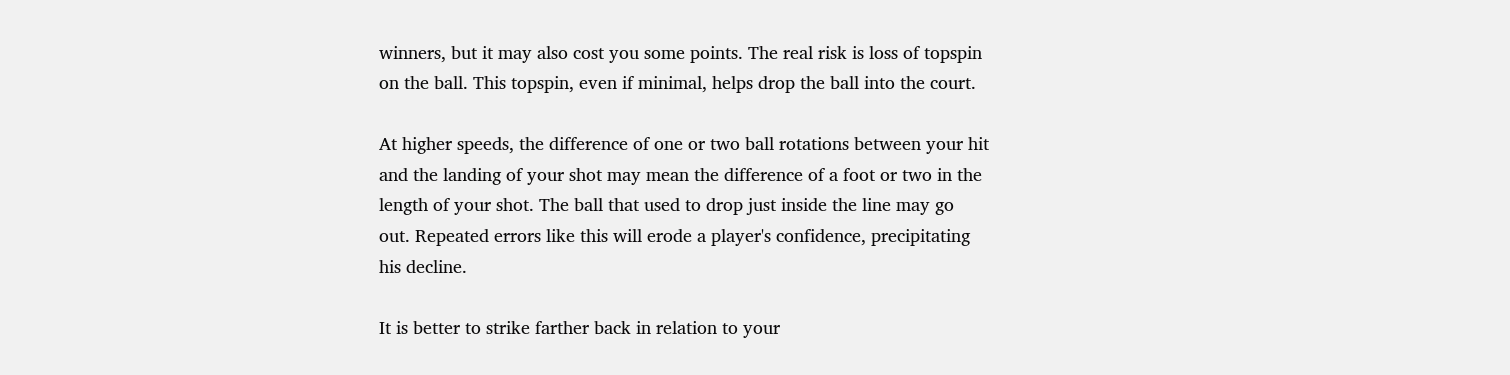winners, but it may also cost you some points. The real risk is loss of topspin on the ball. This topspin, even if minimal, helps drop the ball into the court.

At higher speeds, the difference of one or two ball rotations between your hit and the landing of your shot may mean the difference of a foot or two in the length of your shot. The ball that used to drop just inside the line may go out. Repeated errors like this will erode a player's confidence, precipitating his decline.

It is better to strike farther back in relation to your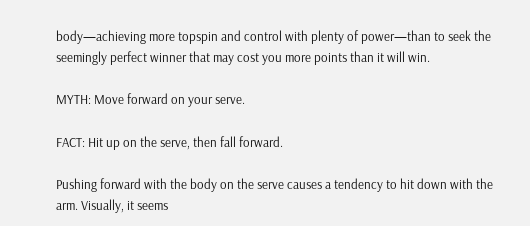body—achieving more topspin and control with plenty of power—than to seek the seemingly perfect winner that may cost you more points than it will win.

MYTH: Move forward on your serve.

FACT: Hit up on the serve, then fall forward.

Pushing forward with the body on the serve causes a tendency to hit down with the arm. Visually, it seems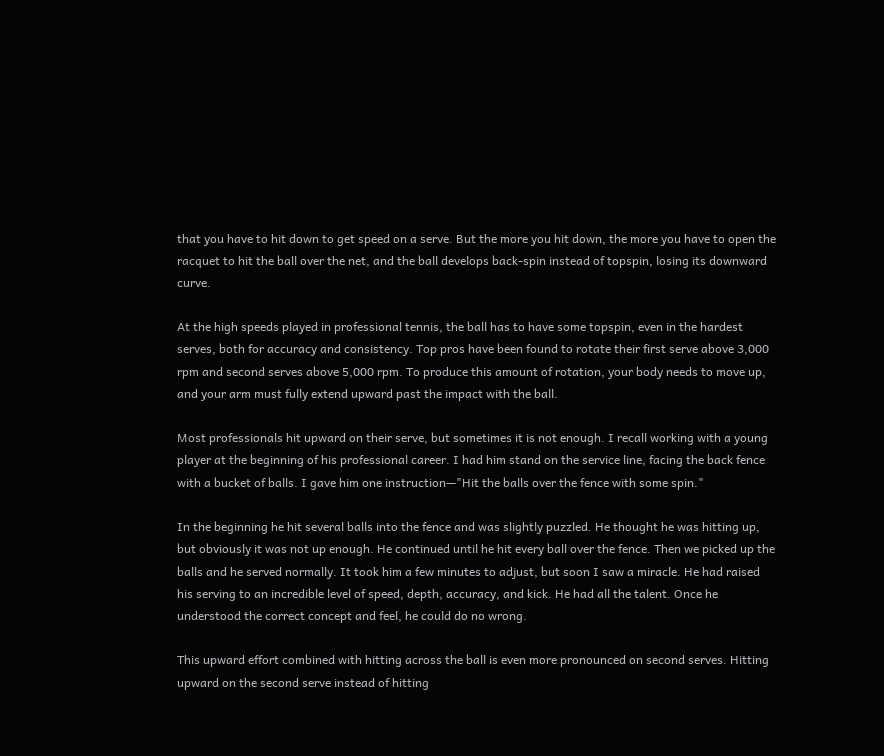that you have to hit down to get speed on a serve. But the more you hit down, the more you have to open the racquet to hit the ball over the net, and the ball develops back-spin instead of topspin, losing its downward curve.

At the high speeds played in professional tennis, the ball has to have some topspin, even in the hardest serves, both for accuracy and consistency. Top pros have been found to rotate their first serve above 3,000 rpm and second serves above 5,000 rpm. To produce this amount of rotation, your body needs to move up, and your arm must fully extend upward past the impact with the ball.

Most professionals hit upward on their serve, but sometimes it is not enough. I recall working with a young player at the beginning of his professional career. I had him stand on the service line, facing the back fence with a bucket of balls. I gave him one instruction—"Hit the balls over the fence with some spin."

In the beginning he hit several balls into the fence and was slightly puzzled. He thought he was hitting up, but obviously it was not up enough. He continued until he hit every ball over the fence. Then we picked up the balls and he served normally. It took him a few minutes to adjust, but soon I saw a miracle. He had raised his serving to an incredible level of speed, depth, accuracy, and kick. He had all the talent. Once he understood the correct concept and feel, he could do no wrong.

This upward effort combined with hitting across the ball is even more pronounced on second serves. Hitting upward on the second serve instead of hitting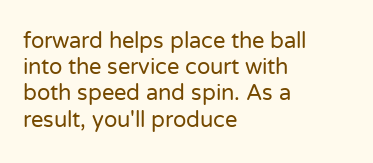forward helps place the ball into the service court with both speed and spin. As a result, you'll produce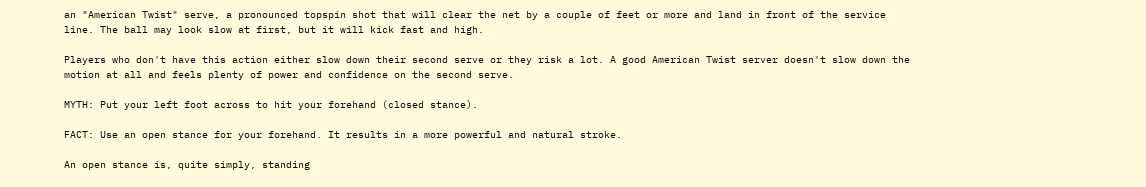an "American Twist" serve, a pronounced topspin shot that will clear the net by a couple of feet or more and land in front of the service line. The ball may look slow at first, but it will kick fast and high.

Players who don't have this action either slow down their second serve or they risk a lot. A good American Twist server doesn't slow down the motion at all and feels plenty of power and confidence on the second serve.

MYTH: Put your left foot across to hit your forehand (closed stance).

FACT: Use an open stance for your forehand. It results in a more powerful and natural stroke.

An open stance is, quite simply, standing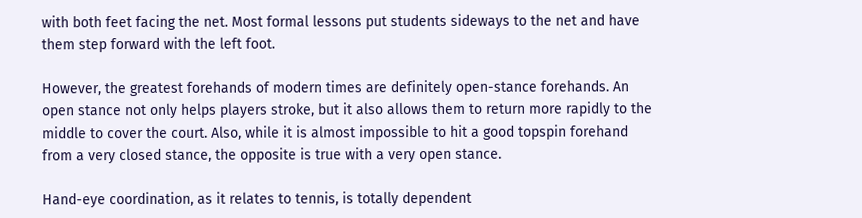with both feet facing the net. Most formal lessons put students sideways to the net and have them step forward with the left foot.

However, the greatest forehands of modern times are definitely open-stance forehands. An open stance not only helps players stroke, but it also allows them to return more rapidly to the middle to cover the court. Also, while it is almost impossible to hit a good topspin forehand from a very closed stance, the opposite is true with a very open stance.

Hand-eye coordination, as it relates to tennis, is totally dependent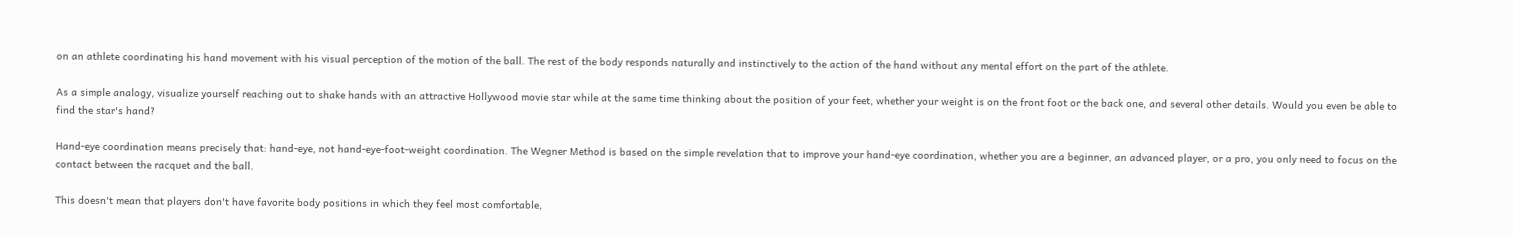on an athlete coordinating his hand movement with his visual perception of the motion of the ball. The rest of the body responds naturally and instinctively to the action of the hand without any mental effort on the part of the athlete.

As a simple analogy, visualize yourself reaching out to shake hands with an attractive Hollywood movie star while at the same time thinking about the position of your feet, whether your weight is on the front foot or the back one, and several other details. Would you even be able to find the star's hand?

Hand-eye coordination means precisely that: hand-eye, not hand-eye-foot-weight coordination. The Wegner Method is based on the simple revelation that to improve your hand-eye coordination, whether you are a beginner, an advanced player, or a pro, you only need to focus on the contact between the racquet and the ball.

This doesn't mean that players don't have favorite body positions in which they feel most comfortable,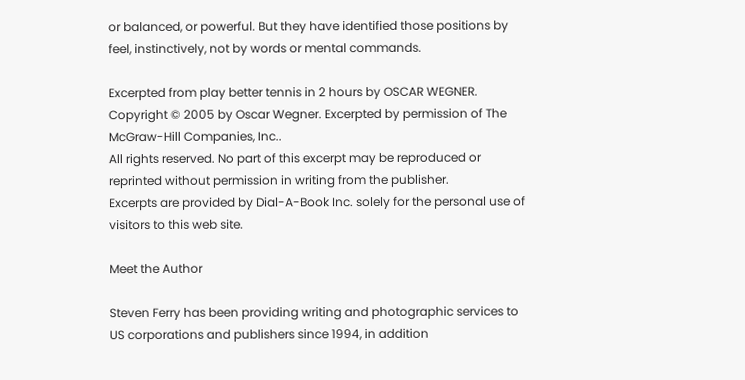or balanced, or powerful. But they have identified those positions by feel, instinctively, not by words or mental commands.

Excerpted from play better tennis in 2 hours by OSCAR WEGNER. Copyright © 2005 by Oscar Wegner. Excerpted by permission of The McGraw-Hill Companies, Inc..
All rights reserved. No part of this excerpt may be reproduced or reprinted without permission in writing from the publisher.
Excerpts are provided by Dial-A-Book Inc. solely for the personal use of visitors to this web site.

Meet the Author

Steven Ferry has been providing writing and photographic services to US corporations and publishers since 1994, in addition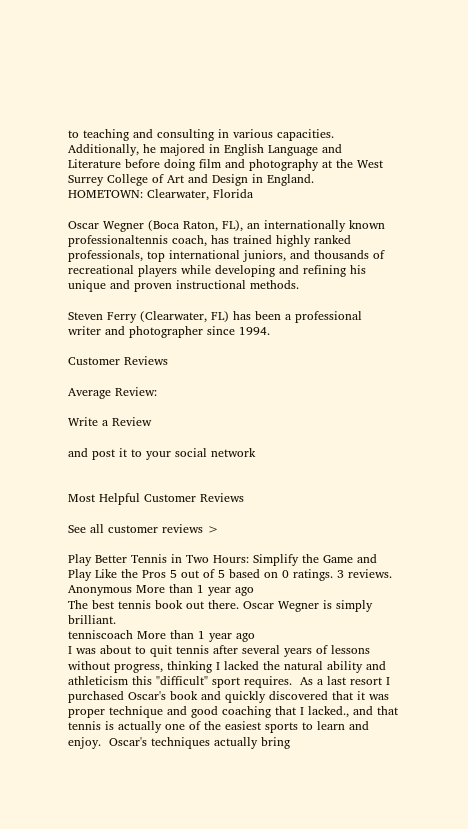to teaching and consulting in various capacities. Additionally, he majored in English Language and Literature before doing film and photography at the West Surrey College of Art and Design in England.
HOMETOWN: Clearwater, Florida

Oscar Wegner (Boca Raton, FL), an internationally known professionaltennis coach, has trained highly ranked professionals, top international juniors, and thousands of recreational players while developing and refining his unique and proven instructional methods.

Steven Ferry (Clearwater, FL) has been a professional writer and photographer since 1994.

Customer Reviews

Average Review:

Write a Review

and post it to your social network


Most Helpful Customer Reviews

See all customer reviews >

Play Better Tennis in Two Hours: Simplify the Game and Play Like the Pros 5 out of 5 based on 0 ratings. 3 reviews.
Anonymous More than 1 year ago
The best tennis book out there. Oscar Wegner is simply brilliant.
tenniscoach More than 1 year ago
I was about to quit tennis after several years of lessons without progress, thinking I lacked the natural ability and athleticism this "difficult" sport requires.  As a last resort I purchased Oscar's book and quickly discovered that it was proper technique and good coaching that I lacked., and that tennis is actually one of the easiest sports to learn and enjoy.  Oscar's techniques actually bring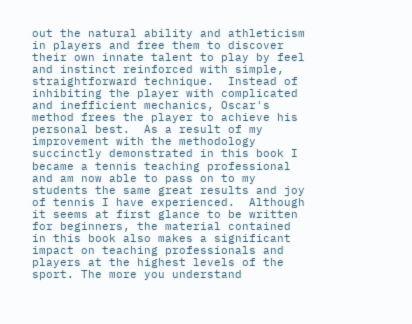out the natural ability and athleticism in players and free them to discover their own innate talent to play by feel and instinct reinforced with simple, straightforward technique.  Instead of inhibiting the player with complicated and inefficient mechanics, Oscar's method frees the player to achieve his personal best.  As a result of my improvement with the methodology succinctly demonstrated in this book I became a tennis teaching professional and am now able to pass on to my students the same great results and joy of tennis I have experienced.  Although it seems at first glance to be written for beginners, the material contained in this book also makes a significant impact on teaching professionals and players at the highest levels of the sport. The more you understand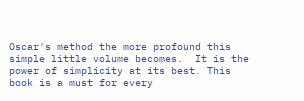Oscar's method the more profound this simple little volume becomes.  It is the power of simplicity at its best. This book is a must for every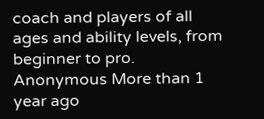coach and players of all ages and ability levels, from beginner to pro.
Anonymous More than 1 year ago